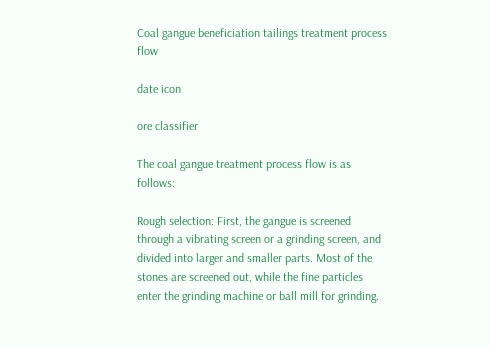Coal gangue beneficiation tailings treatment process flow

date icon

ore classifier

The coal gangue treatment process flow is as follows:

Rough selection: First, the gangue is screened through a vibrating screen or a grinding screen, and divided into larger and smaller parts. Most of the stones are screened out, while the fine particles enter the grinding machine or ball mill for grinding.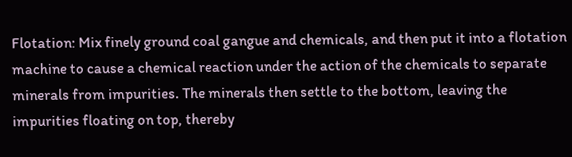Flotation: Mix finely ground coal gangue and chemicals, and then put it into a flotation machine to cause a chemical reaction under the action of the chemicals to separate minerals from impurities. The minerals then settle to the bottom, leaving the impurities floating on top, thereby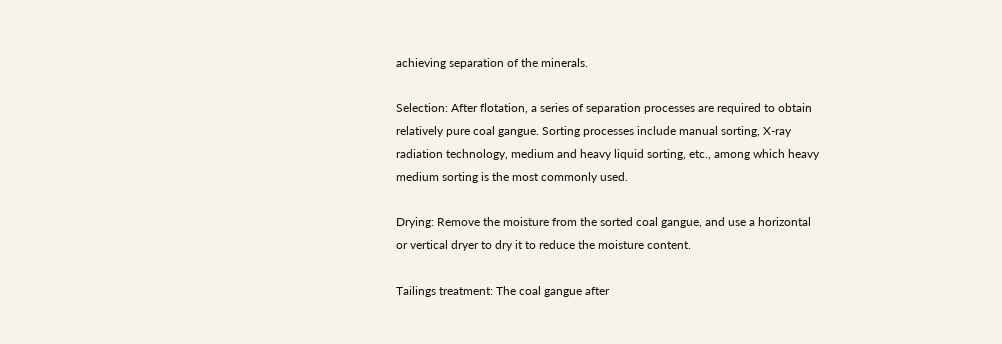achieving separation of the minerals.

Selection: After flotation, a series of separation processes are required to obtain relatively pure coal gangue. Sorting processes include manual sorting, X-ray radiation technology, medium and heavy liquid sorting, etc., among which heavy medium sorting is the most commonly used.

Drying: Remove the moisture from the sorted coal gangue, and use a horizontal or vertical dryer to dry it to reduce the moisture content.

Tailings treatment: The coal gangue after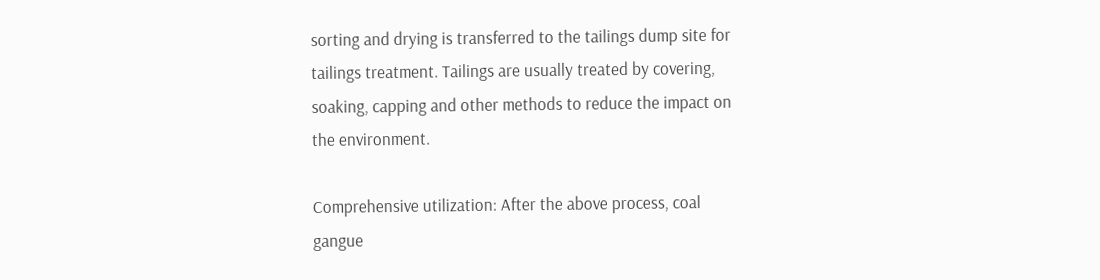sorting and drying is transferred to the tailings dump site for tailings treatment. Tailings are usually treated by covering, soaking, capping and other methods to reduce the impact on the environment.

Comprehensive utilization: After the above process, coal gangue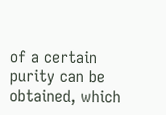of a certain purity can be obtained, which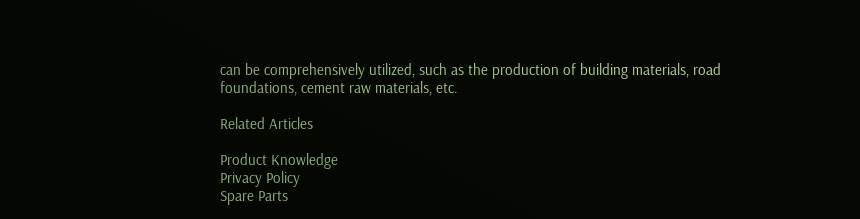can be comprehensively utilized, such as the production of building materials, road foundations, cement raw materials, etc.

Related Articles

Product Knowledge
Privacy Policy
Spare Parts